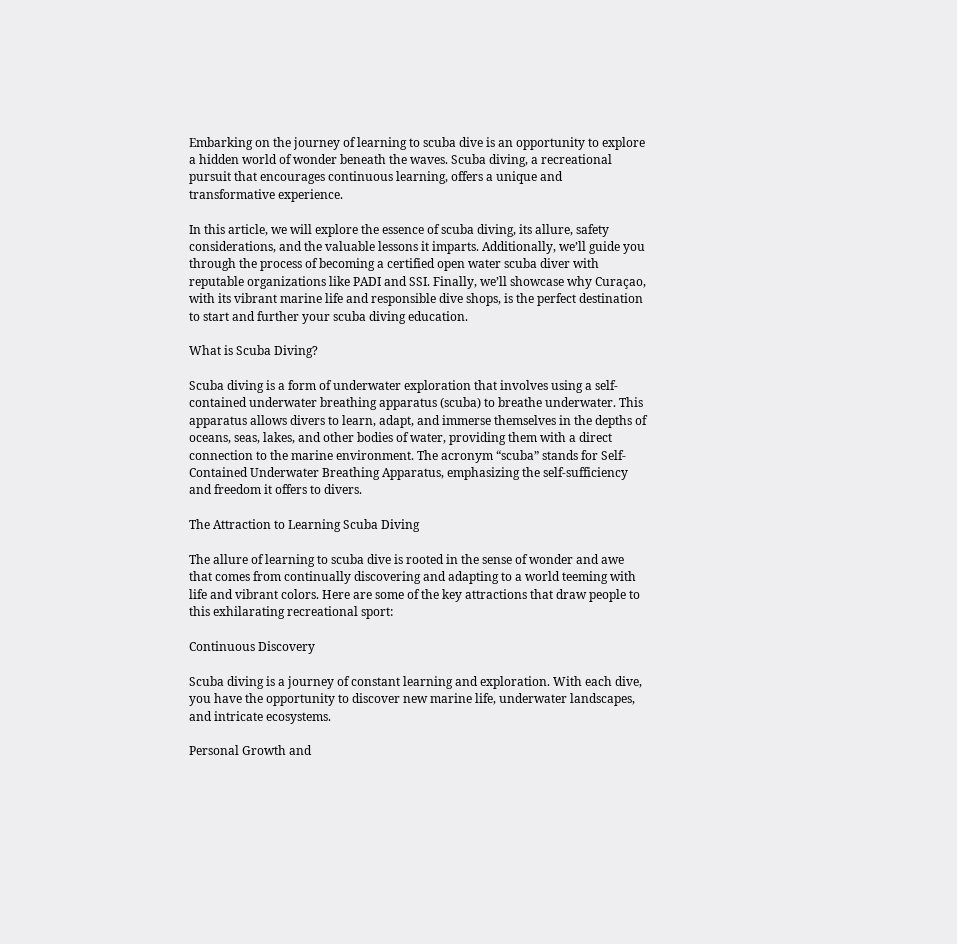Embarking on the journey of learning to scuba dive is an opportunity to explore a hidden world of wonder beneath the waves. Scuba diving, a recreational pursuit that encourages continuous learning, offers a unique and transformative experience.

In this article, we will explore the essence of scuba diving, its allure, safety considerations, and the valuable lessons it imparts. Additionally, we’ll guide you through the process of becoming a certified open water scuba diver with reputable organizations like PADI and SSI. Finally, we’ll showcase why Curaçao, with its vibrant marine life and responsible dive shops, is the perfect destination to start and further your scuba diving education.

What is Scuba Diving?

Scuba diving is a form of underwater exploration that involves using a self-contained underwater breathing apparatus (scuba) to breathe underwater. This apparatus allows divers to learn, adapt, and immerse themselves in the depths of oceans, seas, lakes, and other bodies of water, providing them with a direct connection to the marine environment. The acronym “scuba” stands for Self-Contained Underwater Breathing Apparatus, emphasizing the self-sufficiency and freedom it offers to divers.

The Attraction to Learning Scuba Diving

The allure of learning to scuba dive is rooted in the sense of wonder and awe that comes from continually discovering and adapting to a world teeming with life and vibrant colors. Here are some of the key attractions that draw people to this exhilarating recreational sport:

Continuous Discovery

Scuba diving is a journey of constant learning and exploration. With each dive, you have the opportunity to discover new marine life, underwater landscapes, and intricate ecosystems.

Personal Growth and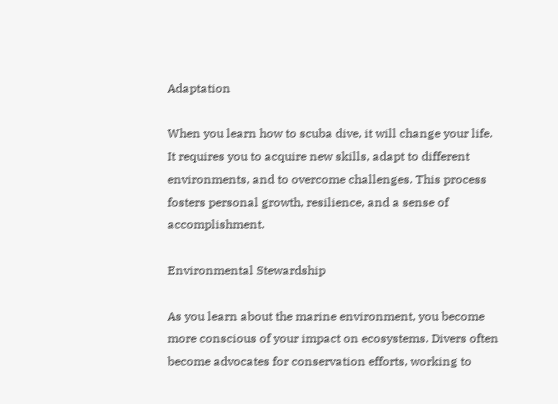Adaptation

When you learn how to scuba dive, it will change your life. It requires you to acquire new skills, adapt to different environments, and to overcome challenges. This process fosters personal growth, resilience, and a sense of accomplishment.

Environmental Stewardship

As you learn about the marine environment, you become more conscious of your impact on ecosystems. Divers often become advocates for conservation efforts, working to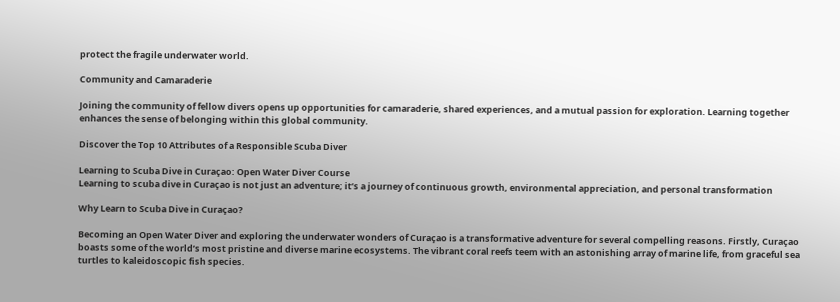protect the fragile underwater world.

Community and Camaraderie

Joining the community of fellow divers opens up opportunities for camaraderie, shared experiences, and a mutual passion for exploration. Learning together enhances the sense of belonging within this global community.

Discover the Top 10 Attributes of a Responsible Scuba Diver

Learning to Scuba Dive in Curaçao: Open Water Diver Course
Learning to scuba dive in Curaçao is not just an adventure; it’s a journey of continuous growth, environmental appreciation, and personal transformation

Why Learn to Scuba Dive in Curaçao?

Becoming an Open Water Diver and exploring the underwater wonders of Curaçao is a transformative adventure for several compelling reasons. Firstly, Curaçao boasts some of the world’s most pristine and diverse marine ecosystems. The vibrant coral reefs teem with an astonishing array of marine life, from graceful sea turtles to kaleidoscopic fish species.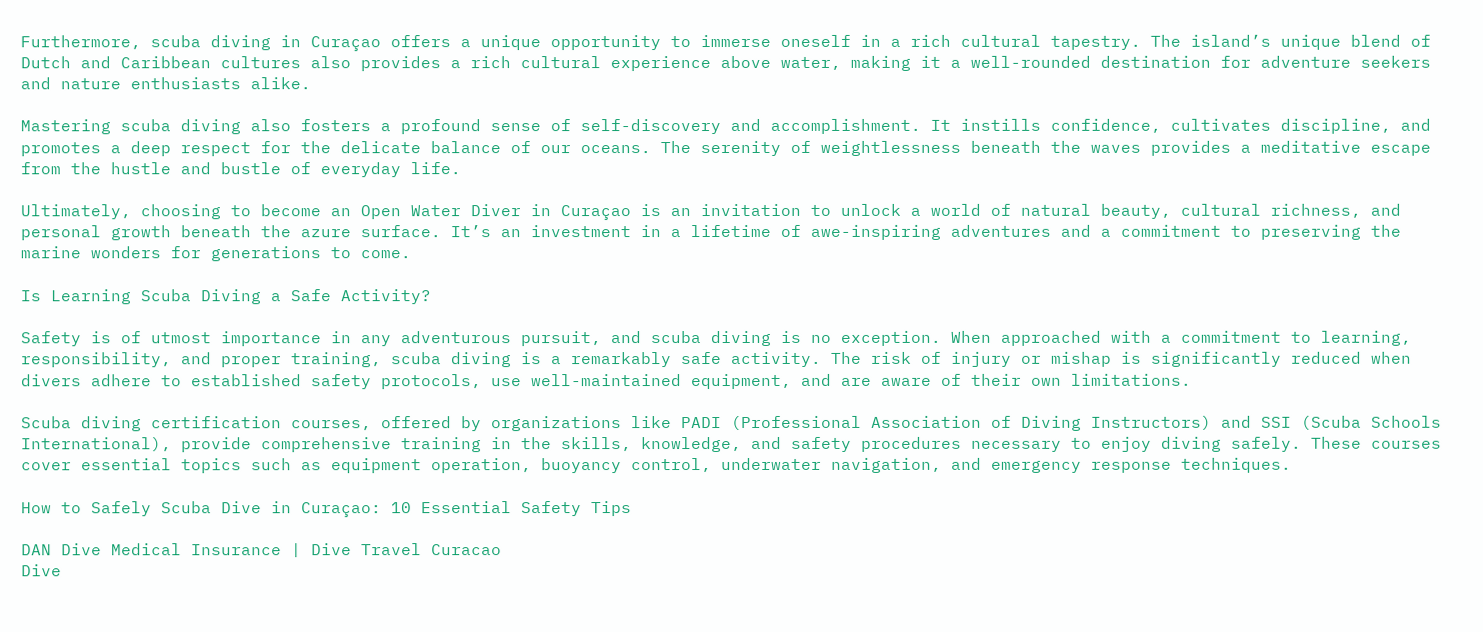Furthermore, scuba diving in Curaçao offers a unique opportunity to immerse oneself in a rich cultural tapestry. The island’s unique blend of Dutch and Caribbean cultures also provides a rich cultural experience above water, making it a well-rounded destination for adventure seekers and nature enthusiasts alike.

Mastering scuba diving also fosters a profound sense of self-discovery and accomplishment. It instills confidence, cultivates discipline, and promotes a deep respect for the delicate balance of our oceans. The serenity of weightlessness beneath the waves provides a meditative escape from the hustle and bustle of everyday life.

Ultimately, choosing to become an Open Water Diver in Curaçao is an invitation to unlock a world of natural beauty, cultural richness, and personal growth beneath the azure surface. It’s an investment in a lifetime of awe-inspiring adventures and a commitment to preserving the marine wonders for generations to come.

Is Learning Scuba Diving a Safe Activity?

Safety is of utmost importance in any adventurous pursuit, and scuba diving is no exception. When approached with a commitment to learning, responsibility, and proper training, scuba diving is a remarkably safe activity. The risk of injury or mishap is significantly reduced when divers adhere to established safety protocols, use well-maintained equipment, and are aware of their own limitations.

Scuba diving certification courses, offered by organizations like PADI (Professional Association of Diving Instructors) and SSI (Scuba Schools International), provide comprehensive training in the skills, knowledge, and safety procedures necessary to enjoy diving safely. These courses cover essential topics such as equipment operation, buoyancy control, underwater navigation, and emergency response techniques.

How to Safely Scuba Dive in Curaçao: 10 Essential Safety Tips

DAN Dive Medical Insurance | Dive Travel Curacao
Dive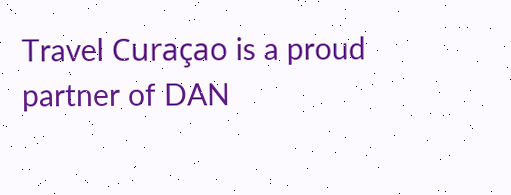Travel Curaçao is a proud partner of DAN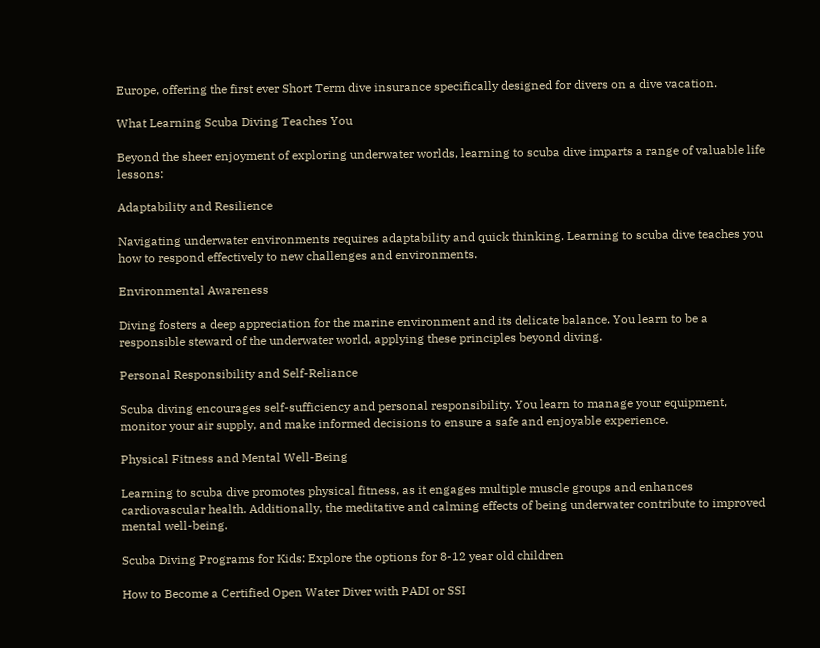Europe, offering the first ever Short Term dive insurance specifically designed for divers on a dive vacation.

What Learning Scuba Diving Teaches You

Beyond the sheer enjoyment of exploring underwater worlds, learning to scuba dive imparts a range of valuable life lessons:

Adaptability and Resilience

Navigating underwater environments requires adaptability and quick thinking. Learning to scuba dive teaches you how to respond effectively to new challenges and environments.

Environmental Awareness

Diving fosters a deep appreciation for the marine environment and its delicate balance. You learn to be a responsible steward of the underwater world, applying these principles beyond diving.

Personal Responsibility and Self-Reliance

Scuba diving encourages self-sufficiency and personal responsibility. You learn to manage your equipment, monitor your air supply, and make informed decisions to ensure a safe and enjoyable experience.

Physical Fitness and Mental Well-Being

Learning to scuba dive promotes physical fitness, as it engages multiple muscle groups and enhances cardiovascular health. Additionally, the meditative and calming effects of being underwater contribute to improved mental well-being.

Scuba Diving Programs for Kids: Explore the options for 8-12 year old children

How to Become a Certified Open Water Diver with PADI or SSI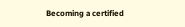Becoming a certified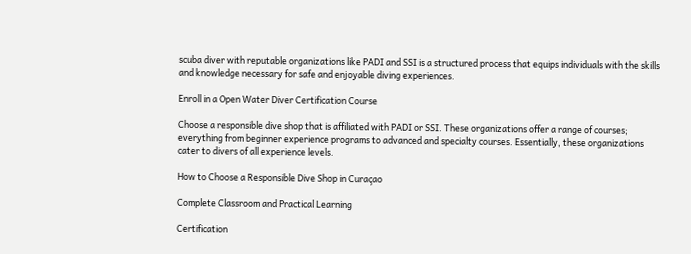scuba diver with reputable organizations like PADI and SSI is a structured process that equips individuals with the skills and knowledge necessary for safe and enjoyable diving experiences.

Enroll in a Open Water Diver Certification Course

Choose a responsible dive shop that is affiliated with PADI or SSI. These organizations offer a range of courses; everything from beginner experience programs to advanced and specialty courses. Essentially, these organizations cater to divers of all experience levels.

How to Choose a Responsible Dive Shop in Curaçao

Complete Classroom and Practical Learning

Certification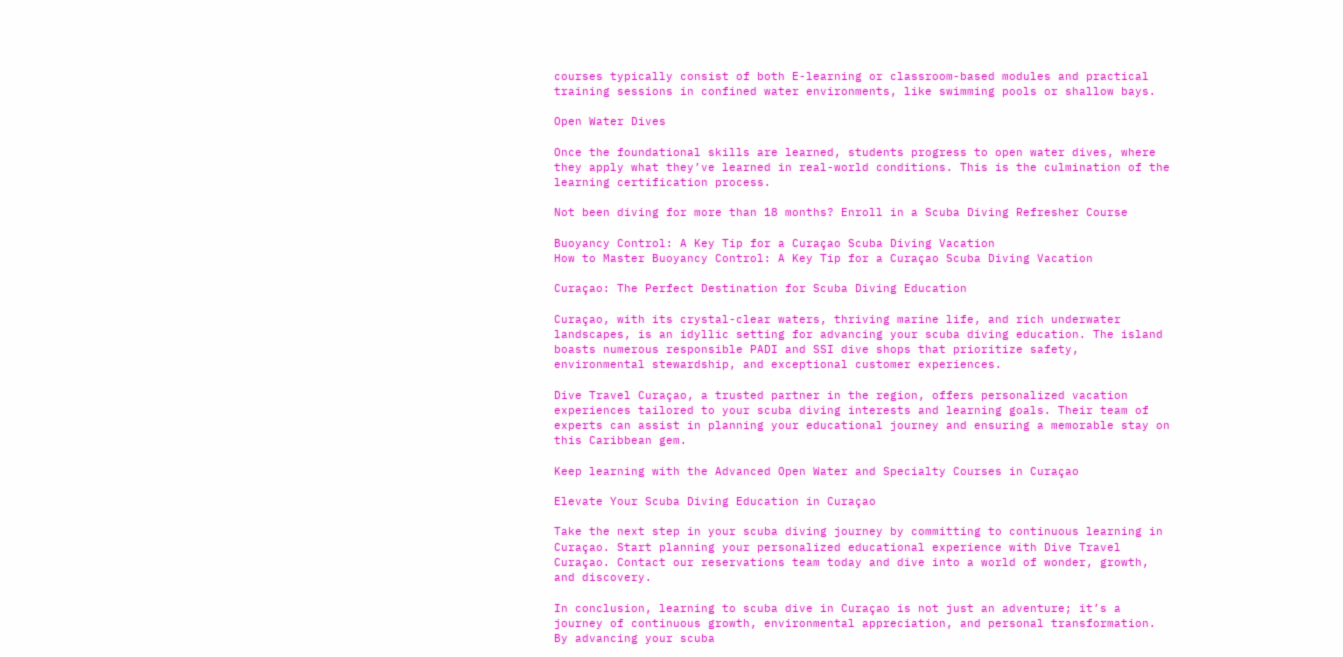courses typically consist of both E-learning or classroom-based modules and practical training sessions in confined water environments, like swimming pools or shallow bays.

Open Water Dives

Once the foundational skills are learned, students progress to open water dives, where they apply what they’ve learned in real-world conditions. This is the culmination of the learning certification process.

Not been diving for more than 18 months? Enroll in a Scuba Diving Refresher Course

Buoyancy Control: A Key Tip for a Curaçao Scuba Diving Vacation
How to Master Buoyancy Control: A Key Tip for a Curaçao Scuba Diving Vacation

Curaçao: The Perfect Destination for Scuba Diving Education

Curaçao, with its crystal-clear waters, thriving marine life, and rich underwater landscapes, is an idyllic setting for advancing your scuba diving education. The island boasts numerous responsible PADI and SSI dive shops that prioritize safety, environmental stewardship, and exceptional customer experiences.

Dive Travel Curaçao, a trusted partner in the region, offers personalized vacation experiences tailored to your scuba diving interests and learning goals. Their team of experts can assist in planning your educational journey and ensuring a memorable stay on this Caribbean gem.

Keep learning with the Advanced Open Water and Specialty Courses in Curaçao

Elevate Your Scuba Diving Education in Curaçao

Take the next step in your scuba diving journey by committing to continuous learning in Curaçao. Start planning your personalized educational experience with Dive Travel Curaçao. Contact our reservations team today and dive into a world of wonder, growth, and discovery.

In conclusion, learning to scuba dive in Curaçao is not just an adventure; it’s a journey of continuous growth, environmental appreciation, and personal transformation. By advancing your scuba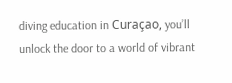diving education in Curaçao, you’ll unlock the door to a world of vibrant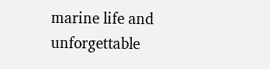marine life and unforgettable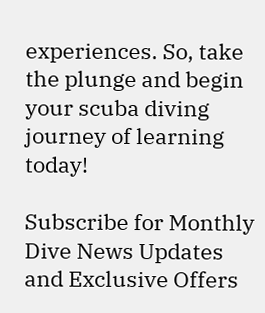experiences. So, take the plunge and begin your scuba diving journey of learning today!

Subscribe for Monthly Dive News Updates and Exclusive Offers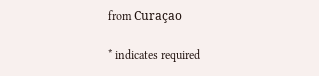from Curaçao

* indicates required